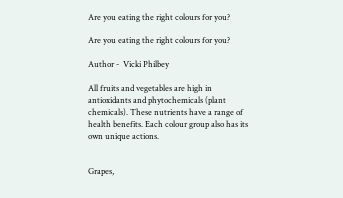Are you eating the right colours for you?

Are you eating the right colours for you?

Author -  Vicki Philbey

All fruits and vegetables are high in antioxidants and phytochemicals (plant chemicals). These nutrients have a range of health benefits. Each colour group also has its own unique actions.


Grapes,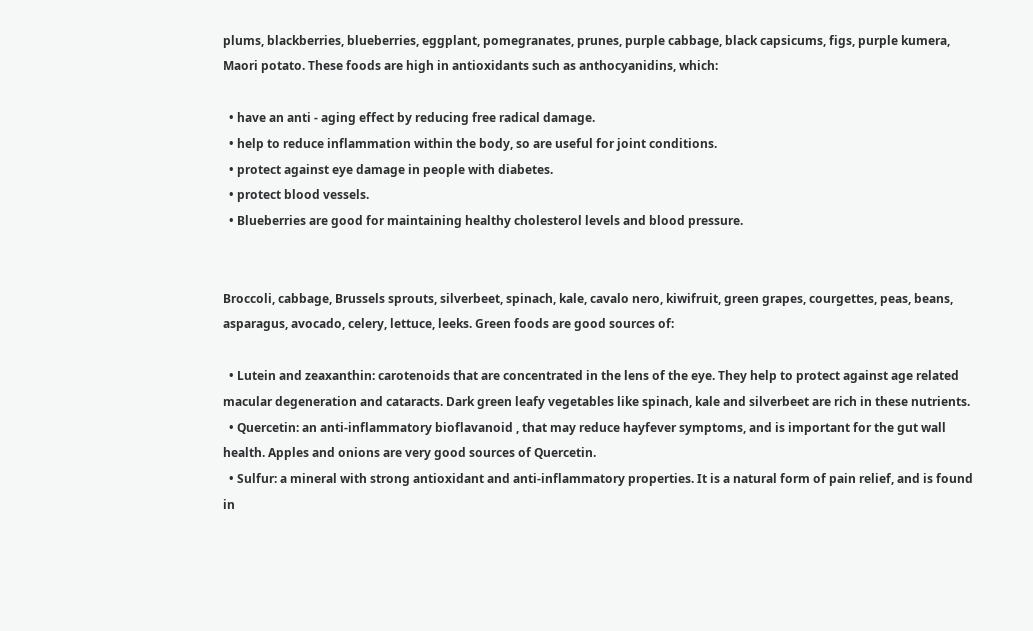plums, blackberries, blueberries, eggplant, pomegranates, prunes, purple cabbage, black capsicums, figs, purple kumera, Maori potato. These foods are high in antioxidants such as anthocyanidins, which:

  • have an anti - aging effect by reducing free radical damage.
  • help to reduce inflammation within the body, so are useful for joint conditions.
  • protect against eye damage in people with diabetes.
  • protect blood vessels.
  • Blueberries are good for maintaining healthy cholesterol levels and blood pressure.


Broccoli, cabbage, Brussels sprouts, silverbeet, spinach, kale, cavalo nero, kiwifruit, green grapes, courgettes, peas, beans, asparagus, avocado, celery, lettuce, leeks. Green foods are good sources of:

  • Lutein and zeaxanthin: carotenoids that are concentrated in the lens of the eye. They help to protect against age related macular degeneration and cataracts. Dark green leafy vegetables like spinach, kale and silverbeet are rich in these nutrients.
  • Quercetin: an anti-inflammatory bioflavanoid , that may reduce hayfever symptoms, and is important for the gut wall health. Apples and onions are very good sources of Quercetin.
  • Sulfur: a mineral with strong antioxidant and anti-inflammatory properties. It is a natural form of pain relief, and is found in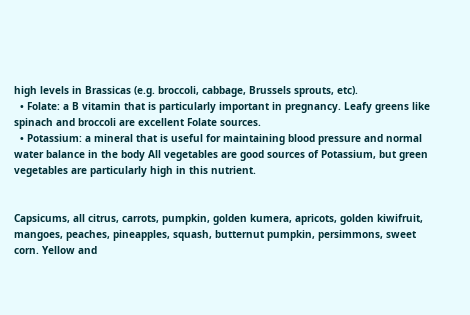high levels in Brassicas (e.g. broccoli, cabbage, Brussels sprouts, etc).
  • Folate: a B vitamin that is particularly important in pregnancy. Leafy greens like spinach and broccoli are excellent Folate sources.
  • Potassium: a mineral that is useful for maintaining blood pressure and normal water balance in the body All vegetables are good sources of Potassium, but green vegetables are particularly high in this nutrient.


Capsicums, all citrus, carrots, pumpkin, golden kumera, apricots, golden kiwifruit, mangoes, peaches, pineapples, squash, butternut pumpkin, persimmons, sweet corn. Yellow and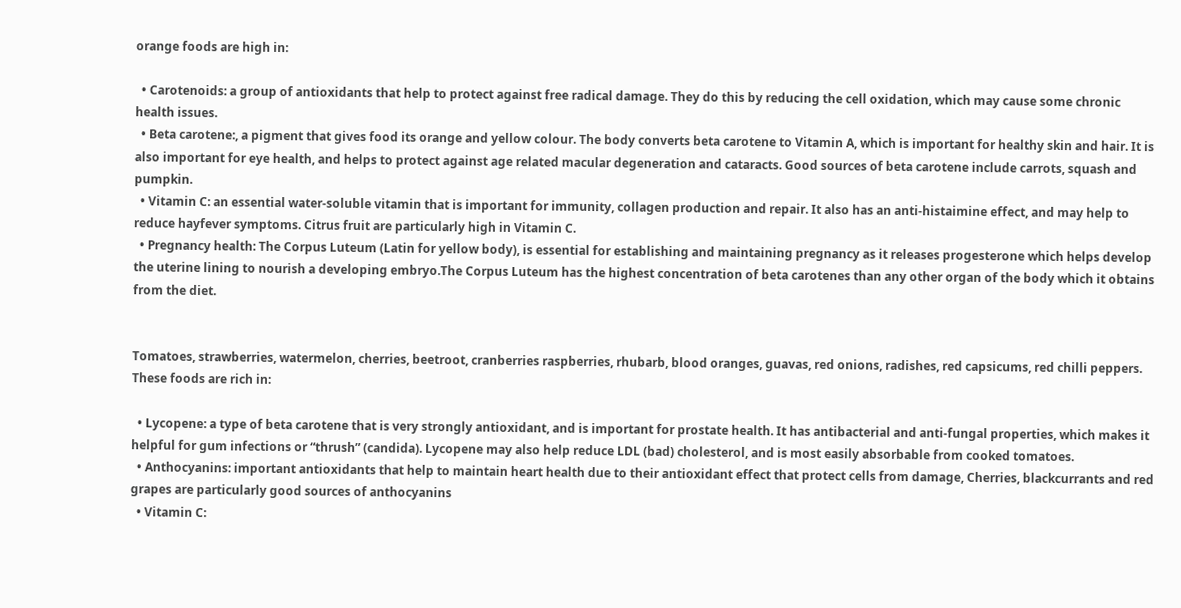orange foods are high in:

  • Carotenoids: a group of antioxidants that help to protect against free radical damage. They do this by reducing the cell oxidation, which may cause some chronic health issues.
  • Beta carotene:, a pigment that gives food its orange and yellow colour. The body converts beta carotene to Vitamin A, which is important for healthy skin and hair. It is also important for eye health, and helps to protect against age related macular degeneration and cataracts. Good sources of beta carotene include carrots, squash and pumpkin.
  • Vitamin C: an essential water-soluble vitamin that is important for immunity, collagen production and repair. It also has an anti-histaimine effect, and may help to reduce hayfever symptoms. Citrus fruit are particularly high in Vitamin C.
  • Pregnancy health: The Corpus Luteum (Latin for yellow body), is essential for establishing and maintaining pregnancy as it releases progesterone which helps develop the uterine lining to nourish a developing embryo.The Corpus Luteum has the highest concentration of beta carotenes than any other organ of the body which it obtains from the diet.


Tomatoes, strawberries, watermelon, cherries, beetroot, cranberries raspberries, rhubarb, blood oranges, guavas, red onions, radishes, red capsicums, red chilli peppers. These foods are rich in:

  • Lycopene: a type of beta carotene that is very strongly antioxidant, and is important for prostate health. It has antibacterial and anti-fungal properties, which makes it helpful for gum infections or “thrush” (candida). Lycopene may also help reduce LDL (bad) cholesterol, and is most easily absorbable from cooked tomatoes.
  • Anthocyanins: important antioxidants that help to maintain heart health due to their antioxidant effect that protect cells from damage, Cherries, blackcurrants and red grapes are particularly good sources of anthocyanins
  • Vitamin C: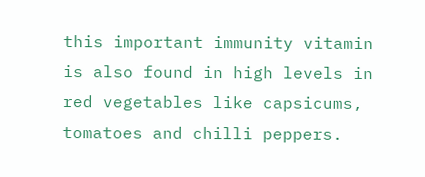this important immunity vitamin is also found in high levels in red vegetables like capsicums, tomatoes and chilli peppers.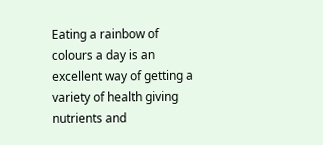Eating a rainbow of colours a day is an excellent way of getting a variety of health giving nutrients and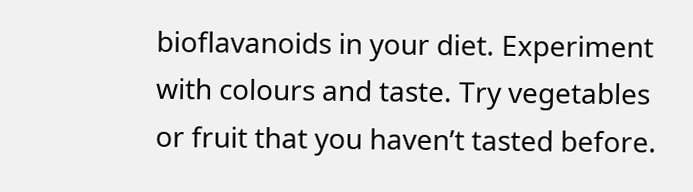bioflavanoids in your diet. Experiment with colours and taste. Try vegetables or fruit that you haven’t tasted before.